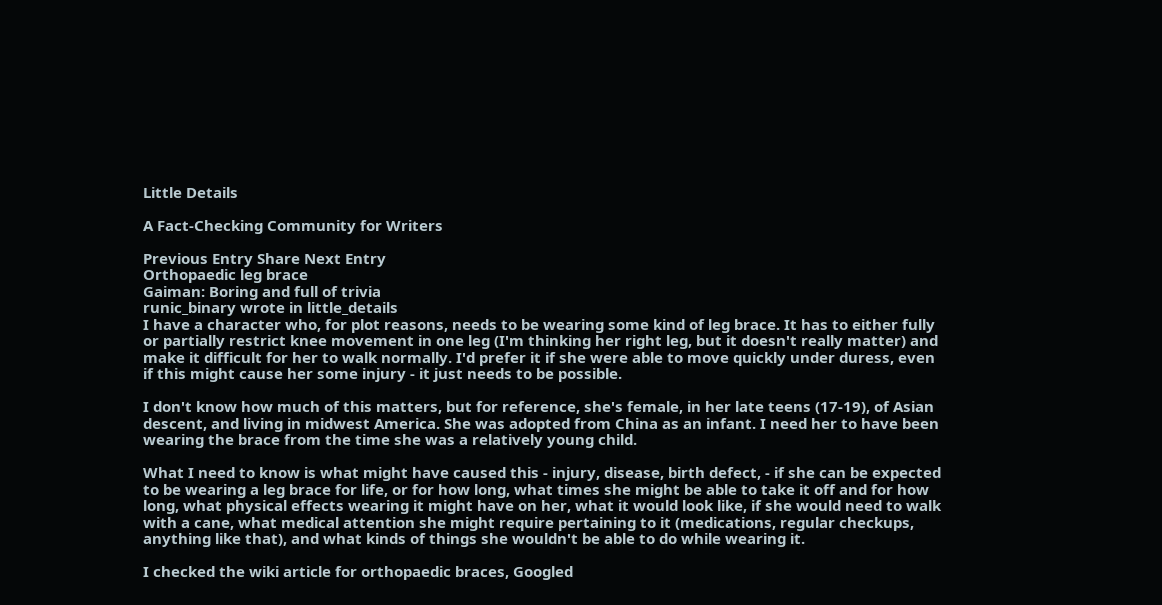Little Details

A Fact-Checking Community for Writers

Previous Entry Share Next Entry
Orthopaedic leg brace
Gaiman: Boring and full of trivia
runic_binary wrote in little_details
I have a character who, for plot reasons, needs to be wearing some kind of leg brace. It has to either fully or partially restrict knee movement in one leg (I'm thinking her right leg, but it doesn't really matter) and make it difficult for her to walk normally. I'd prefer it if she were able to move quickly under duress, even if this might cause her some injury - it just needs to be possible.

I don't know how much of this matters, but for reference, she's female, in her late teens (17-19), of Asian descent, and living in midwest America. She was adopted from China as an infant. I need her to have been wearing the brace from the time she was a relatively young child.

What I need to know is what might have caused this - injury, disease, birth defect, - if she can be expected to be wearing a leg brace for life, or for how long, what times she might be able to take it off and for how long, what physical effects wearing it might have on her, what it would look like, if she would need to walk with a cane, what medical attention she might require pertaining to it (medications, regular checkups, anything like that), and what kinds of things she wouldn't be able to do while wearing it.

I checked the wiki article for orthopaedic braces, Googled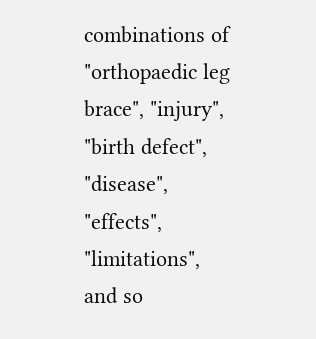combinations of "orthopaedic leg brace", "injury", "birth defect", "disease", "effects", "limitations", and so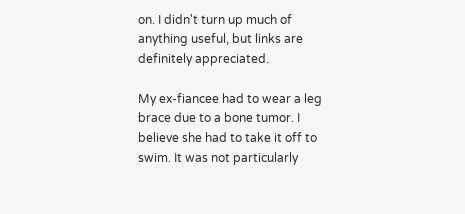on. I didn't turn up much of anything useful, but links are definitely appreciated.

My ex-fiancee had to wear a leg brace due to a bone tumor. I believe she had to take it off to swim. It was not particularly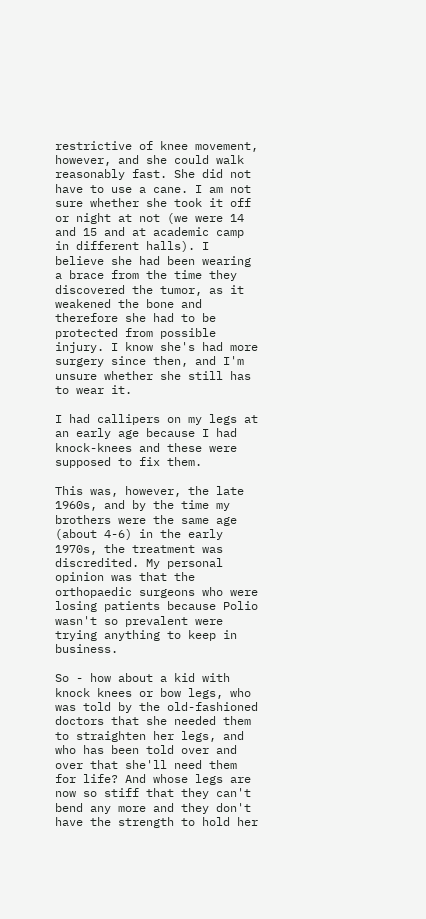restrictive of knee movement, however, and she could walk reasonably fast. She did not have to use a cane. I am not sure whether she took it off or night at not (we were 14 and 15 and at academic camp in different halls). I believe she had been wearing a brace from the time they discovered the tumor, as it weakened the bone and therefore she had to be protected from possible injury. I know she's had more surgery since then, and I'm unsure whether she still has to wear it.

I had callipers on my legs at an early age because I had knock-knees and these were supposed to fix them.

This was, however, the late 1960s, and by the time my brothers were the same age (about 4-6) in the early 1970s, the treatment was discredited. My personal opinion was that the orthopaedic surgeons who were losing patients because Polio wasn't so prevalent were trying anything to keep in business.

So - how about a kid with knock knees or bow legs, who was told by the old-fashioned doctors that she needed them to straighten her legs, and who has been told over and over that she'll need them for life? And whose legs are now so stiff that they can't bend any more and they don't have the strength to hold her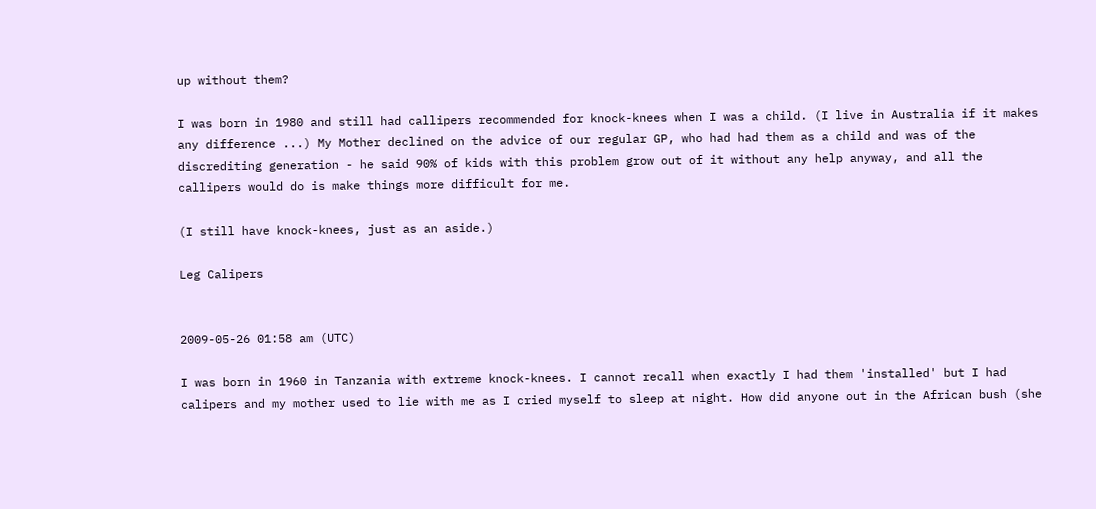up without them?

I was born in 1980 and still had callipers recommended for knock-knees when I was a child. (I live in Australia if it makes any difference ...) My Mother declined on the advice of our regular GP, who had had them as a child and was of the discrediting generation - he said 90% of kids with this problem grow out of it without any help anyway, and all the callipers would do is make things more difficult for me.

(I still have knock-knees, just as an aside.)

Leg Calipers


2009-05-26 01:58 am (UTC)

I was born in 1960 in Tanzania with extreme knock-knees. I cannot recall when exactly I had them 'installed' but I had calipers and my mother used to lie with me as I cried myself to sleep at night. How did anyone out in the African bush (she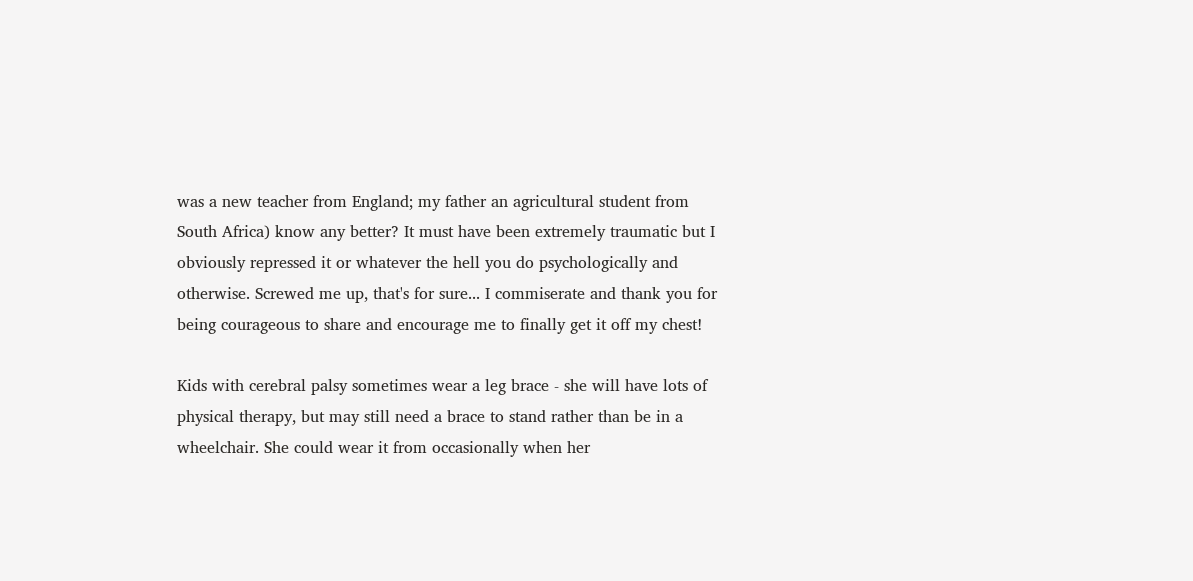was a new teacher from England; my father an agricultural student from South Africa) know any better? It must have been extremely traumatic but I obviously repressed it or whatever the hell you do psychologically and otherwise. Screwed me up, that's for sure... I commiserate and thank you for being courageous to share and encourage me to finally get it off my chest!

Kids with cerebral palsy sometimes wear a leg brace - she will have lots of physical therapy, but may still need a brace to stand rather than be in a wheelchair. She could wear it from occasionally when her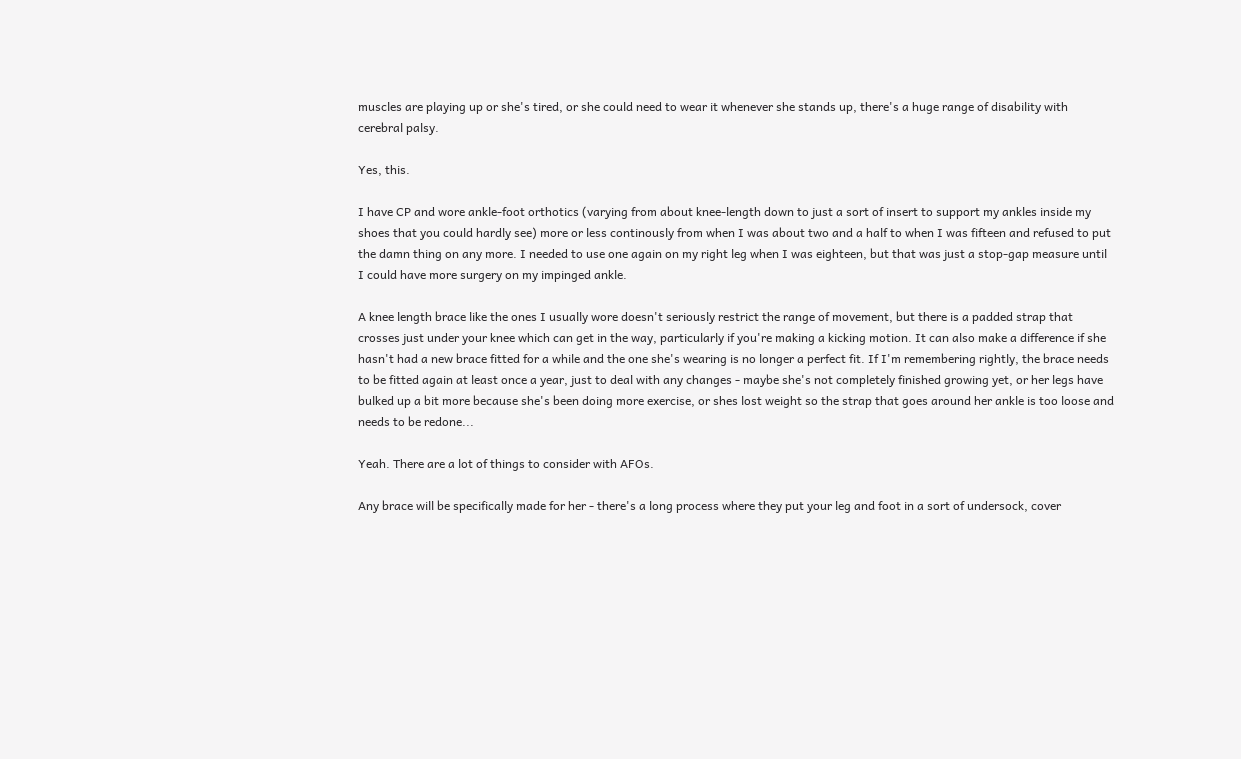muscles are playing up or she's tired, or she could need to wear it whenever she stands up, there's a huge range of disability with cerebral palsy.

Yes, this.

I have CP and wore ankle-foot orthotics (varying from about knee-length down to just a sort of insert to support my ankles inside my shoes that you could hardly see) more or less continously from when I was about two and a half to when I was fifteen and refused to put the damn thing on any more. I needed to use one again on my right leg when I was eighteen, but that was just a stop-gap measure until I could have more surgery on my impinged ankle.

A knee length brace like the ones I usually wore doesn't seriously restrict the range of movement, but there is a padded strap that crosses just under your knee which can get in the way, particularly if you're making a kicking motion. It can also make a difference if she hasn't had a new brace fitted for a while and the one she's wearing is no longer a perfect fit. If I'm remembering rightly, the brace needs to be fitted again at least once a year, just to deal with any changes - maybe she's not completely finished growing yet, or her legs have bulked up a bit more because she's been doing more exercise, or shes lost weight so the strap that goes around her ankle is too loose and needs to be redone...

Yeah. There are a lot of things to consider with AFOs.

Any brace will be specifically made for her - there's a long process where they put your leg and foot in a sort of undersock, cover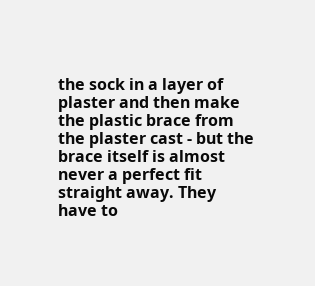the sock in a layer of plaster and then make the plastic brace from the plaster cast - but the brace itself is almost never a perfect fit straight away. They have to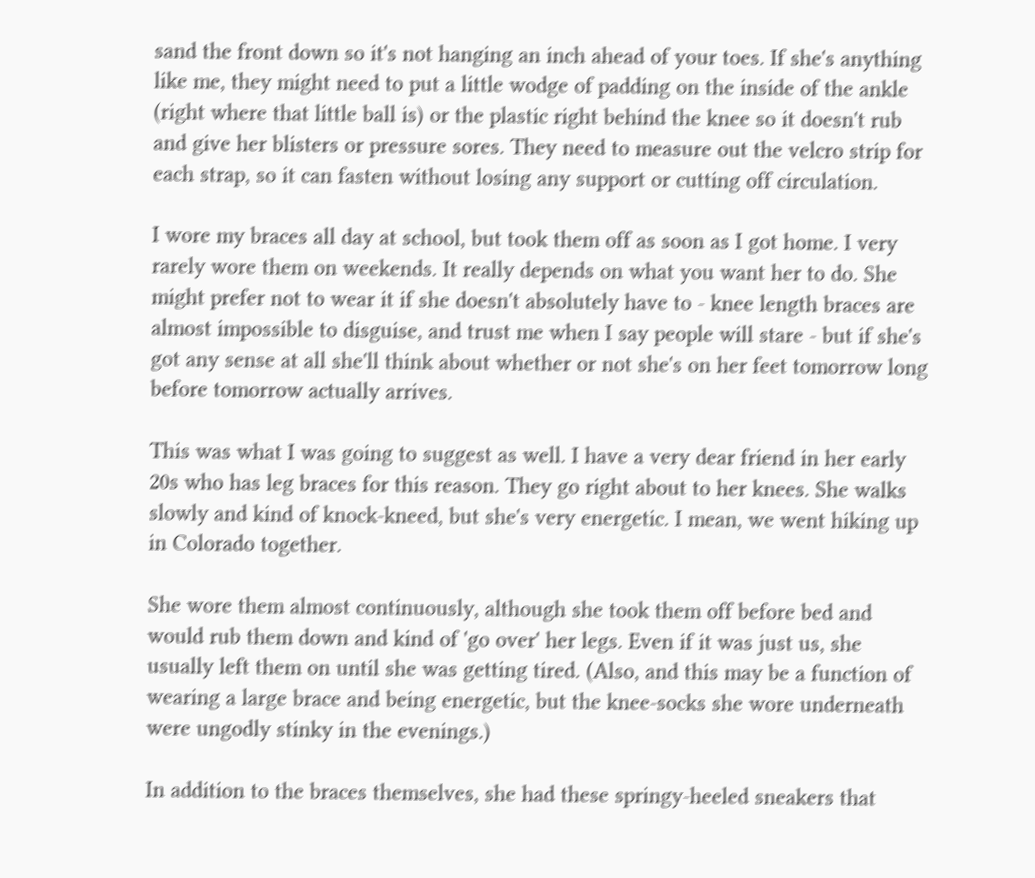sand the front down so it's not hanging an inch ahead of your toes. If she's anything like me, they might need to put a little wodge of padding on the inside of the ankle (right where that little ball is) or the plastic right behind the knee so it doesn't rub and give her blisters or pressure sores. They need to measure out the velcro strip for each strap, so it can fasten without losing any support or cutting off circulation.

I wore my braces all day at school, but took them off as soon as I got home. I very rarely wore them on weekends. It really depends on what you want her to do. She might prefer not to wear it if she doesn't absolutely have to - knee length braces are almost impossible to disguise, and trust me when I say people will stare - but if she's got any sense at all she'll think about whether or not she's on her feet tomorrow long before tomorrow actually arrives.

This was what I was going to suggest as well. I have a very dear friend in her early 20s who has leg braces for this reason. They go right about to her knees. She walks slowly and kind of knock-kneed, but she's very energetic. I mean, we went hiking up in Colorado together.

She wore them almost continuously, although she took them off before bed and would rub them down and kind of 'go over' her legs. Even if it was just us, she usually left them on until she was getting tired. (Also, and this may be a function of wearing a large brace and being energetic, but the knee-socks she wore underneath were ungodly stinky in the evenings.)

In addition to the braces themselves, she had these springy-heeled sneakers that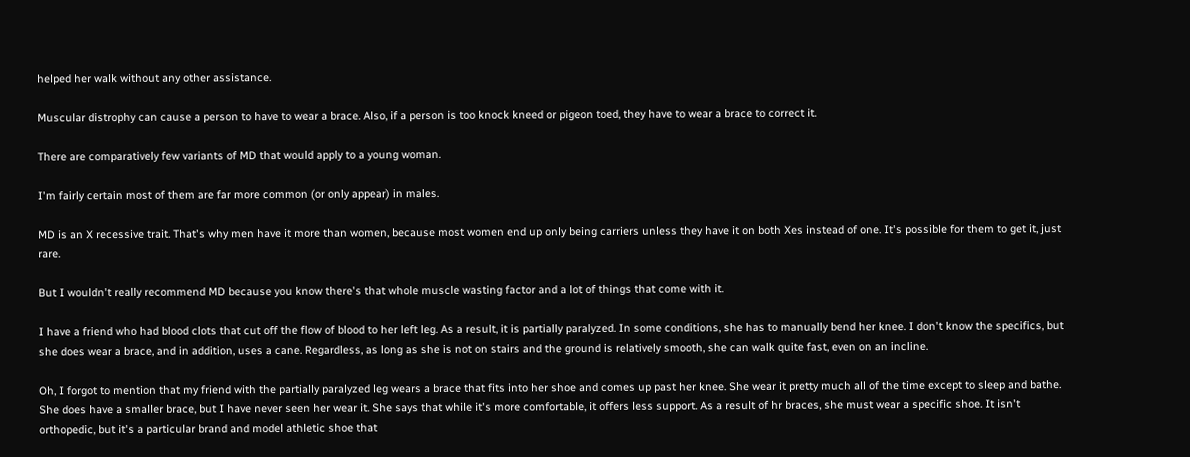helped her walk without any other assistance.

Muscular distrophy can cause a person to have to wear a brace. Also, if a person is too knock kneed or pigeon toed, they have to wear a brace to correct it.

There are comparatively few variants of MD that would apply to a young woman.

I'm fairly certain most of them are far more common (or only appear) in males.

MD is an X recessive trait. That's why men have it more than women, because most women end up only being carriers unless they have it on both Xes instead of one. It's possible for them to get it, just rare.

But I wouldn't really recommend MD because you know there's that whole muscle wasting factor and a lot of things that come with it.

I have a friend who had blood clots that cut off the flow of blood to her left leg. As a result, it is partially paralyzed. In some conditions, she has to manually bend her knee. I don't know the specifics, but she does wear a brace, and in addition, uses a cane. Regardless, as long as she is not on stairs and the ground is relatively smooth, she can walk quite fast, even on an incline.

Oh, I forgot to mention that my friend with the partially paralyzed leg wears a brace that fits into her shoe and comes up past her knee. She wear it pretty much all of the time except to sleep and bathe. She does have a smaller brace, but I have never seen her wear it. She says that while it's more comfortable, it offers less support. As a result of hr braces, she must wear a specific shoe. It isn't orthopedic, but it's a particular brand and model athletic shoe that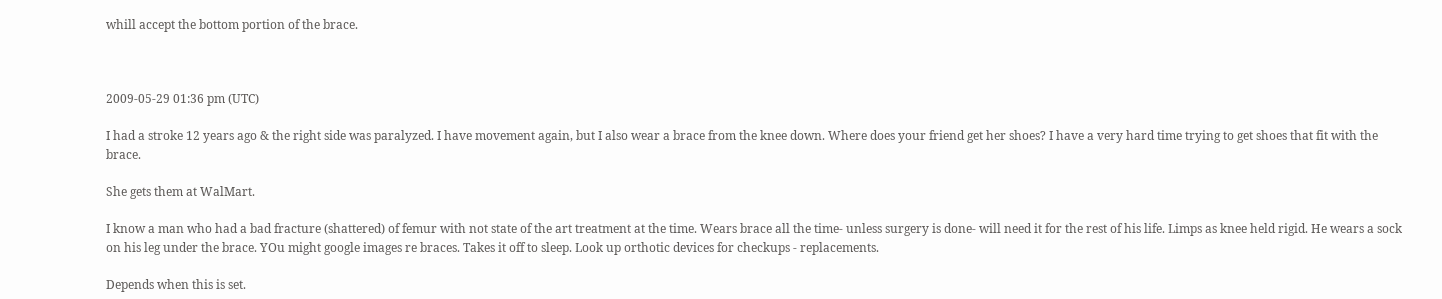whill accept the bottom portion of the brace.



2009-05-29 01:36 pm (UTC)

I had a stroke 12 years ago & the right side was paralyzed. I have movement again, but I also wear a brace from the knee down. Where does your friend get her shoes? I have a very hard time trying to get shoes that fit with the brace.

She gets them at WalMart.

I know a man who had a bad fracture (shattered) of femur with not state of the art treatment at the time. Wears brace all the time- unless surgery is done- will need it for the rest of his life. Limps as knee held rigid. He wears a sock on his leg under the brace. YOu might google images re braces. Takes it off to sleep. Look up orthotic devices for checkups - replacements.

Depends when this is set.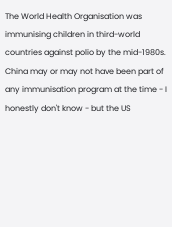The World Health Organisation was immunising children in third-world countries against polio by the mid-1980s. China may or may not have been part of any immunisation program at the time - I honestly don't know - but the US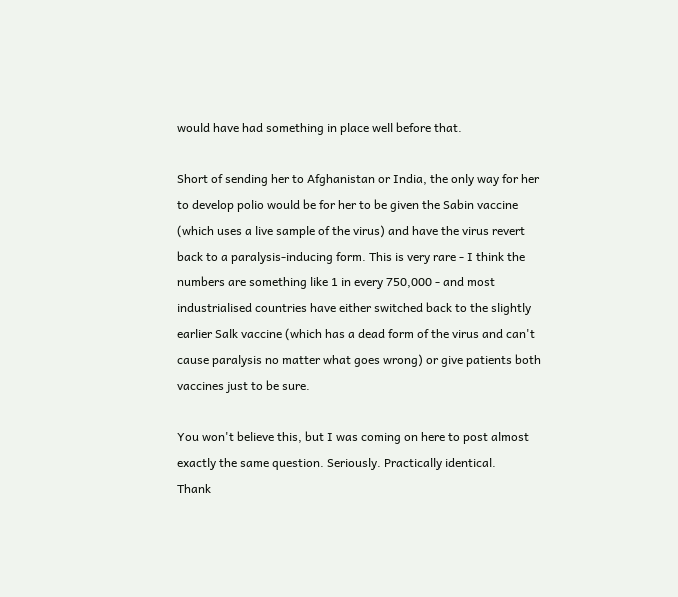would have had something in place well before that.

Short of sending her to Afghanistan or India, the only way for her to develop polio would be for her to be given the Sabin vaccine (which uses a live sample of the virus) and have the virus revert back to a paralysis-inducing form. This is very rare - I think the numbers are something like 1 in every 750,000 - and most industrialised countries have either switched back to the slightly earlier Salk vaccine (which has a dead form of the virus and can't cause paralysis no matter what goes wrong) or give patients both vaccines just to be sure.

You won't believe this, but I was coming on here to post almost exactly the same question. Seriously. Practically identical.
Thank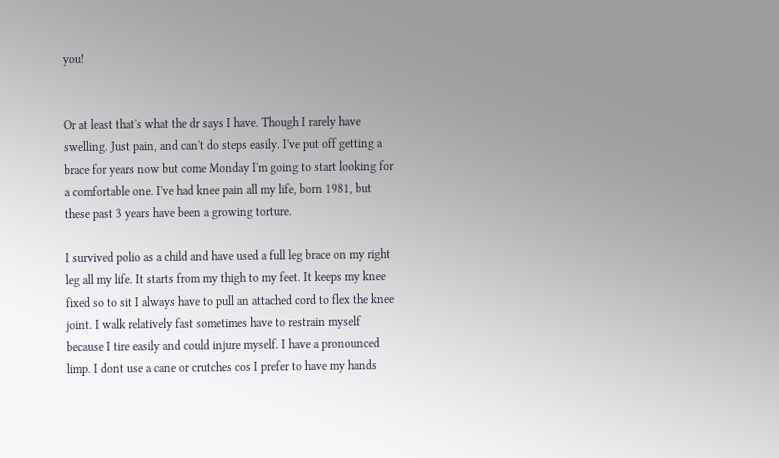you!


Or at least that's what the dr says I have. Though I rarely have swelling. Just pain, and can't do steps easily. I've put off getting a brace for years now but come Monday I'm going to start looking for a comfortable one. I've had knee pain all my life, born 1981, but these past 3 years have been a growing torture.

I survived polio as a child and have used a full leg brace on my right leg all my life. It starts from my thigh to my feet. It keeps my knee fixed so to sit I always have to pull an attached cord to flex the knee joint. I walk relatively fast sometimes have to restrain myself because I tire easily and could injure myself. I have a pronounced limp. I dont use a cane or crutches cos I prefer to have my hands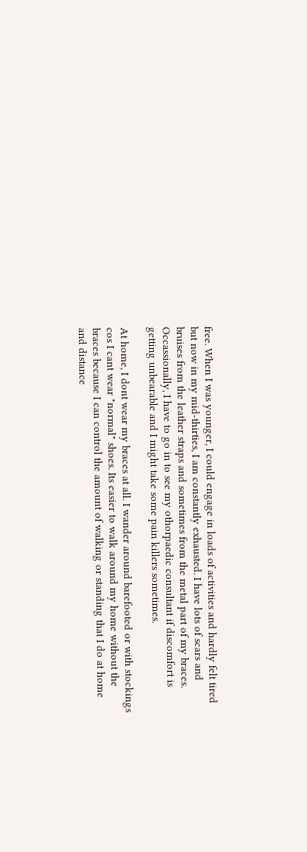free. When I was younger, I could engage in loads of activities and hardly felt tired but now in my mid-thirties, I am constantly exhausted. I have lots of scars and bruises from the leather straps and sometimes from the metal part of my braces. Occassionally, I have to go in to see my othorpaedic consultant if discomfort is getting unbearable and I might take some pain killers sometimes.

At home, I dont wear my braces at all. I wander around barefooted or with stockings cos I cant wear "normal" shoes. Its easier to walk around my home without the braces because I can control the amount of walking or standing that I do at home and distance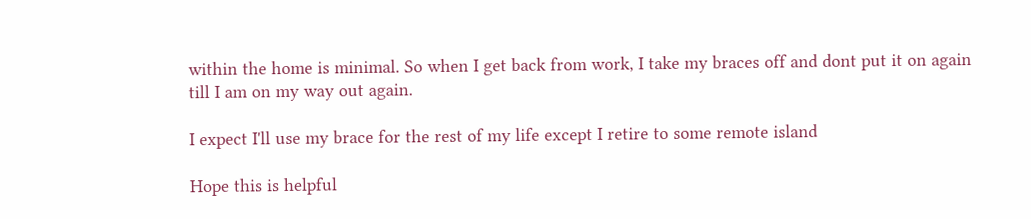within the home is minimal. So when I get back from work, I take my braces off and dont put it on again till I am on my way out again.

I expect I'll use my brace for the rest of my life except I retire to some remote island

Hope this is helpful